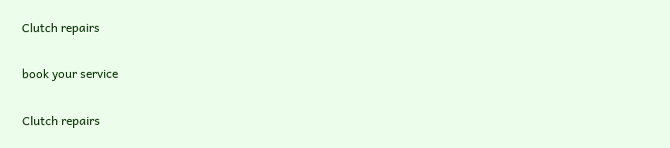Clutch repairs

book your service

Clutch repairs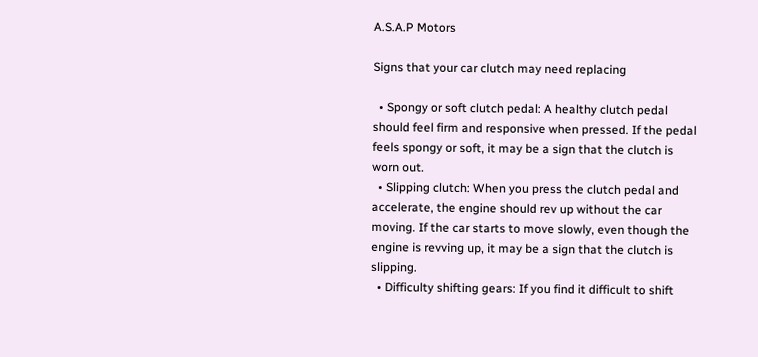A.S.A.P Motors

Signs that your car clutch may need replacing

  • Spongy or soft clutch pedal: A healthy clutch pedal should feel firm and responsive when pressed. If the pedal feels spongy or soft, it may be a sign that the clutch is worn out.
  • Slipping clutch: When you press the clutch pedal and accelerate, the engine should rev up without the car moving. If the car starts to move slowly, even though the engine is revving up, it may be a sign that the clutch is slipping.
  • Difficulty shifting gears: If you find it difficult to shift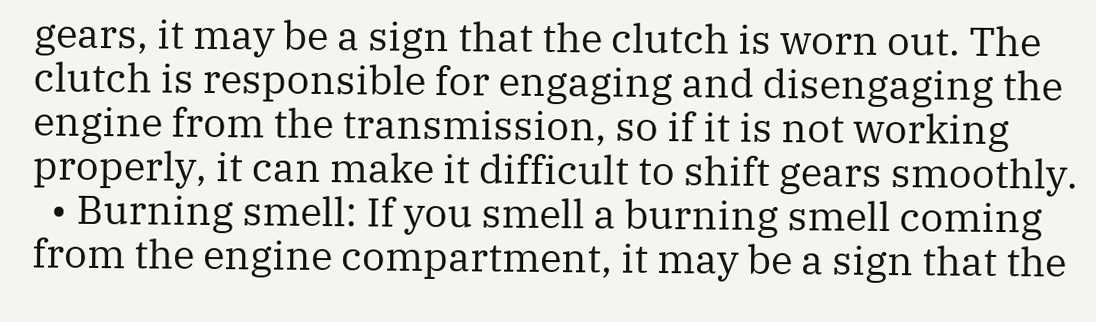gears, it may be a sign that the clutch is worn out. The clutch is responsible for engaging and disengaging the engine from the transmission, so if it is not working properly, it can make it difficult to shift gears smoothly.
  • Burning smell: If you smell a burning smell coming from the engine compartment, it may be a sign that the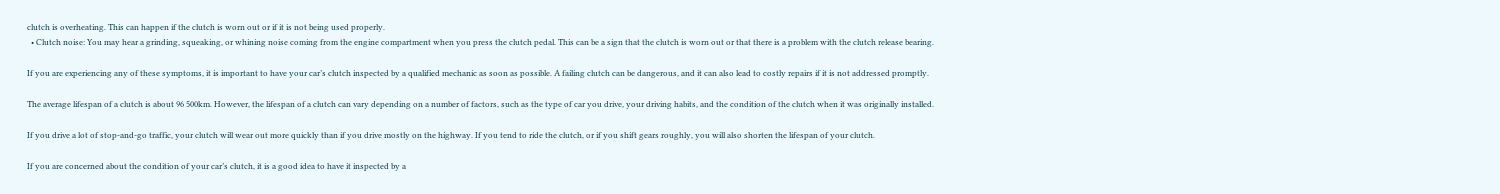clutch is overheating. This can happen if the clutch is worn out or if it is not being used properly.
  • Clutch noise: You may hear a grinding, squeaking, or whining noise coming from the engine compartment when you press the clutch pedal. This can be a sign that the clutch is worn out or that there is a problem with the clutch release bearing.

If you are experiencing any of these symptoms, it is important to have your car’s clutch inspected by a qualified mechanic as soon as possible. A failing clutch can be dangerous, and it can also lead to costly repairs if it is not addressed promptly.

The average lifespan of a clutch is about 96 500km. However, the lifespan of a clutch can vary depending on a number of factors, such as the type of car you drive, your driving habits, and the condition of the clutch when it was originally installed.

If you drive a lot of stop-and-go traffic, your clutch will wear out more quickly than if you drive mostly on the highway. If you tend to ride the clutch, or if you shift gears roughly, you will also shorten the lifespan of your clutch.

If you are concerned about the condition of your car’s clutch, it is a good idea to have it inspected by a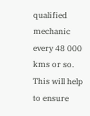qualified mechanic every 48 000 kms or so. This will help to ensure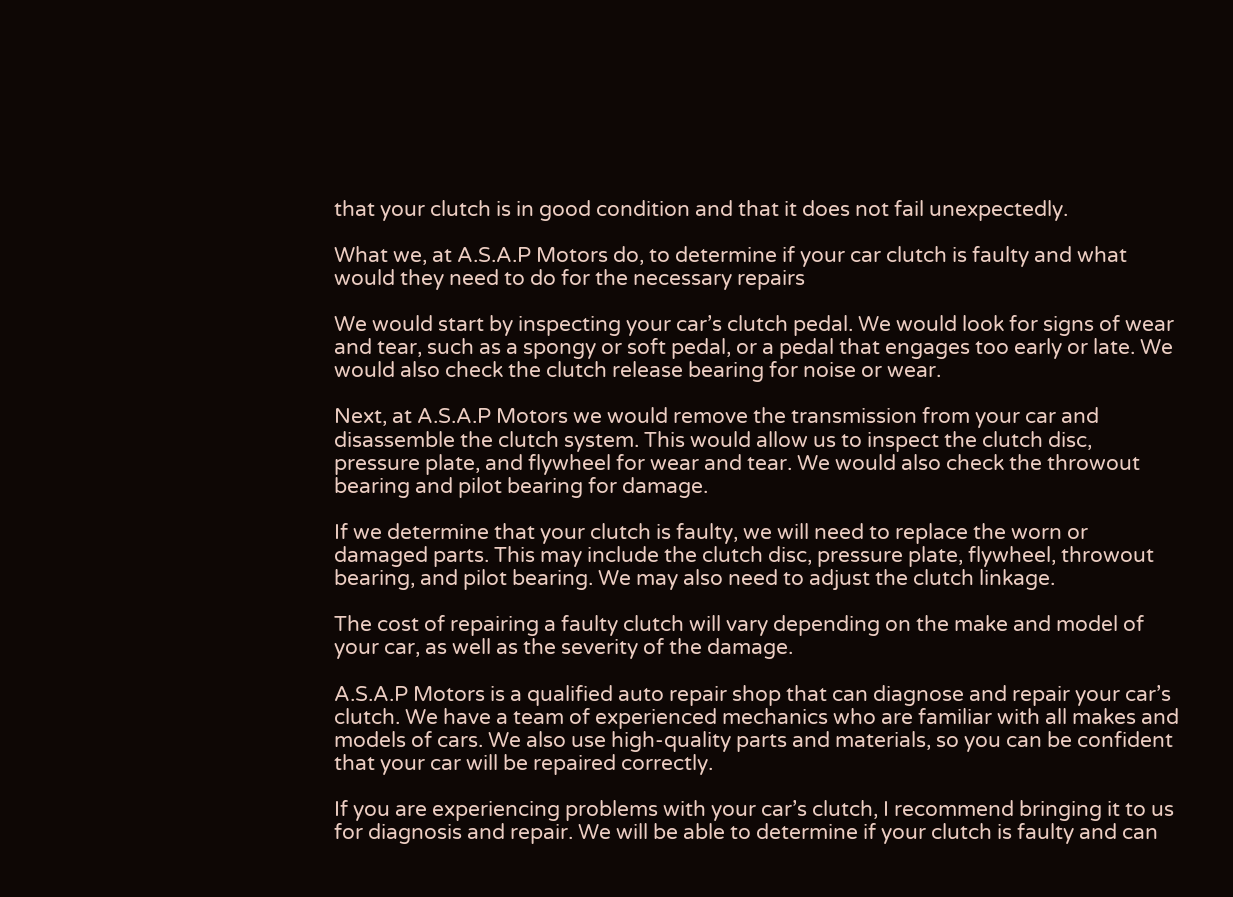that your clutch is in good condition and that it does not fail unexpectedly.

What we, at A.S.A.P Motors do, to determine if your car clutch is faulty and what would they need to do for the necessary repairs

We would start by inspecting your car’s clutch pedal. We would look for signs of wear and tear, such as a spongy or soft pedal, or a pedal that engages too early or late. We would also check the clutch release bearing for noise or wear.

Next, at A.S.A.P Motors we would remove the transmission from your car and disassemble the clutch system. This would allow us to inspect the clutch disc, pressure plate, and flywheel for wear and tear. We would also check the throwout bearing and pilot bearing for damage.

If we determine that your clutch is faulty, we will need to replace the worn or damaged parts. This may include the clutch disc, pressure plate, flywheel, throwout bearing, and pilot bearing. We may also need to adjust the clutch linkage.

The cost of repairing a faulty clutch will vary depending on the make and model of your car, as well as the severity of the damage.

A.S.A.P Motors is a qualified auto repair shop that can diagnose and repair your car’s clutch. We have a team of experienced mechanics who are familiar with all makes and models of cars. We also use high-quality parts and materials, so you can be confident that your car will be repaired correctly.

If you are experiencing problems with your car’s clutch, I recommend bringing it to us for diagnosis and repair. We will be able to determine if your clutch is faulty and can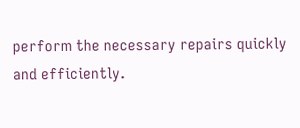perform the necessary repairs quickly and efficiently.